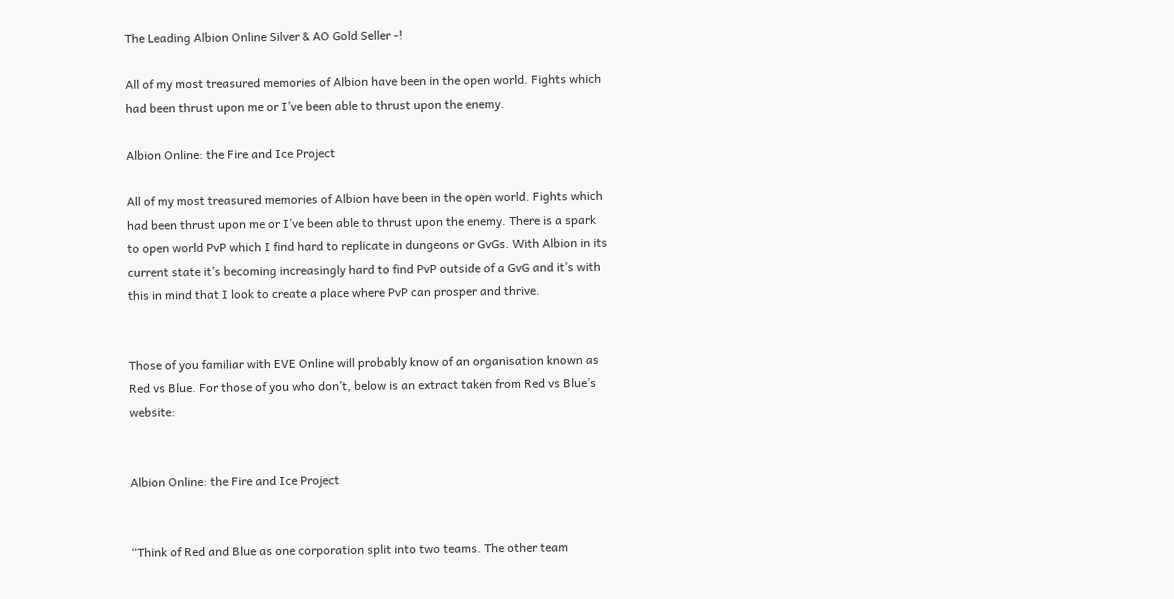The Leading Albion Online Silver & AO Gold Seller -!

All of my most treasured memories of Albion have been in the open world. Fights which had been thrust upon me or I’ve been able to thrust upon the enemy.

Albion Online: the Fire and Ice Project

All of my most treasured memories of Albion have been in the open world. Fights which had been thrust upon me or I’ve been able to thrust upon the enemy. There is a spark to open world PvP which I find hard to replicate in dungeons or GvGs. With Albion in its current state it’s becoming increasingly hard to find PvP outside of a GvG and it’s with this in mind that I look to create a place where PvP can prosper and thrive.


Those of you familiar with EVE Online will probably know of an organisation known as Red vs Blue. For those of you who don’t, below is an extract taken from Red vs Blue’s website:


Albion Online: the Fire and Ice Project


“Think of Red and Blue as one corporation split into two teams. The other team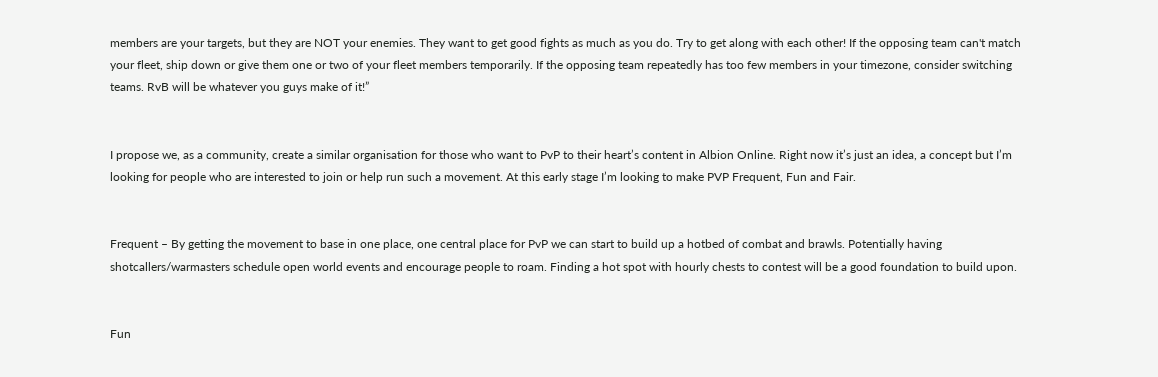members are your targets, but they are NOT your enemies. They want to get good fights as much as you do. Try to get along with each other! If the opposing team can't match your fleet, ship down or give them one or two of your fleet members temporarily. If the opposing team repeatedly has too few members in your timezone, consider switching teams. RvB will be whatever you guys make of it!”


I propose we, as a community, create a similar organisation for those who want to PvP to their heart’s content in Albion Online. Right now it’s just an idea, a concept but I’m looking for people who are interested to join or help run such a movement. At this early stage I’m looking to make PVP Frequent, Fun and Fair.


Frequent – By getting the movement to base in one place, one central place for PvP we can start to build up a hotbed of combat and brawls. Potentially having shotcallers/warmasters schedule open world events and encourage people to roam. Finding a hot spot with hourly chests to contest will be a good foundation to build upon.


Fun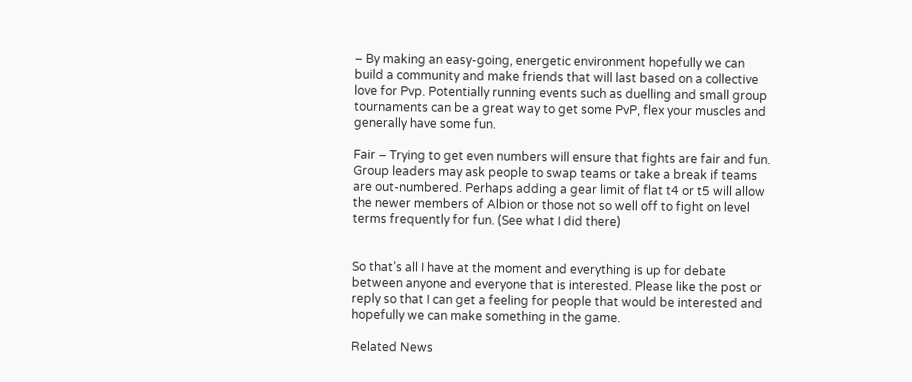– By making an easy-going, energetic environment hopefully we can build a community and make friends that will last based on a collective love for Pvp. Potentially running events such as duelling and small group tournaments can be a great way to get some PvP, flex your muscles and generally have some fun.

Fair – Trying to get even numbers will ensure that fights are fair and fun. Group leaders may ask people to swap teams or take a break if teams are out-numbered. Perhaps adding a gear limit of flat t4 or t5 will allow the newer members of Albion or those not so well off to fight on level terms frequently for fun. (See what I did there)


So that’s all I have at the moment and everything is up for debate between anyone and everyone that is interested. Please like the post or reply so that I can get a feeling for people that would be interested and hopefully we can make something in the game.

Related News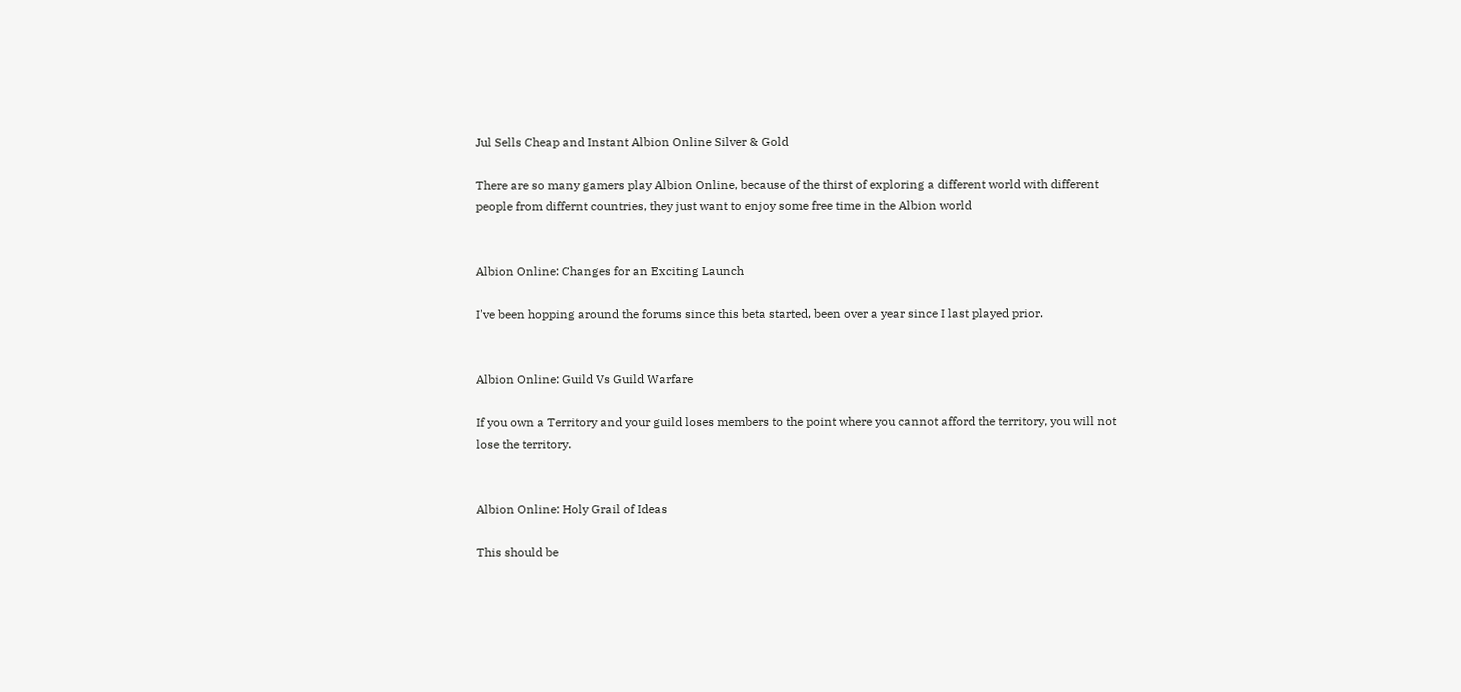Jul Sells Cheap and Instant Albion Online Silver & Gold

There are so many gamers play Albion Online, because of the thirst of exploring a different world with different people from differnt countries, they just want to enjoy some free time in the Albion world


Albion Online: Changes for an Exciting Launch

I've been hopping around the forums since this beta started, been over a year since I last played prior.


Albion Online: Guild Vs Guild Warfare

If you own a Territory and your guild loses members to the point where you cannot afford the territory, you will not lose the territory.


Albion Online: Holy Grail of Ideas

This should be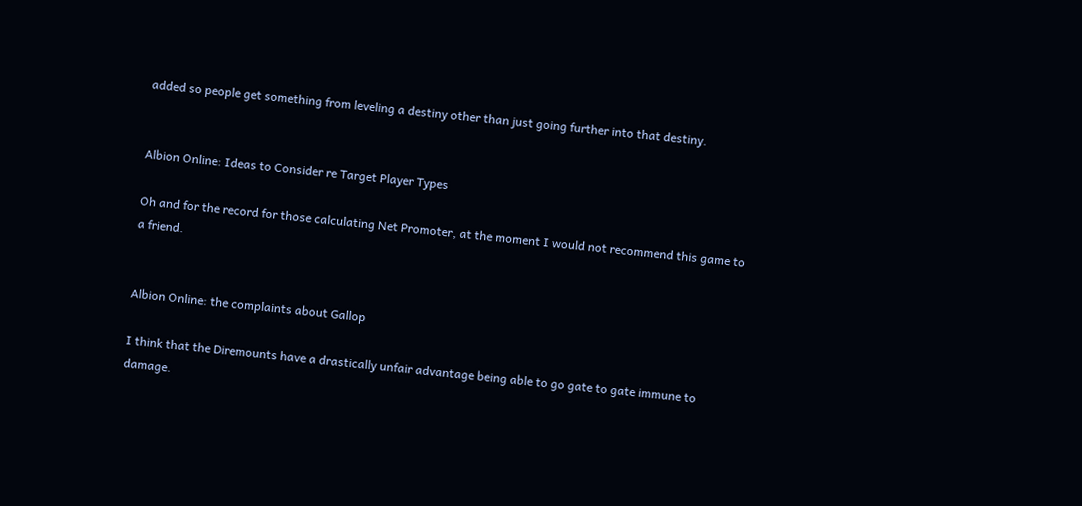added so people get something from leveling a destiny other than just going further into that destiny.


Albion Online: Ideas to Consider re Target Player Types

Oh and for the record for those calculating Net Promoter, at the moment I would not recommend this game to a friend.


Albion Online: the complaints about Gallop

I think that the Diremounts have a drastically unfair advantage being able to go gate to gate immune to damage.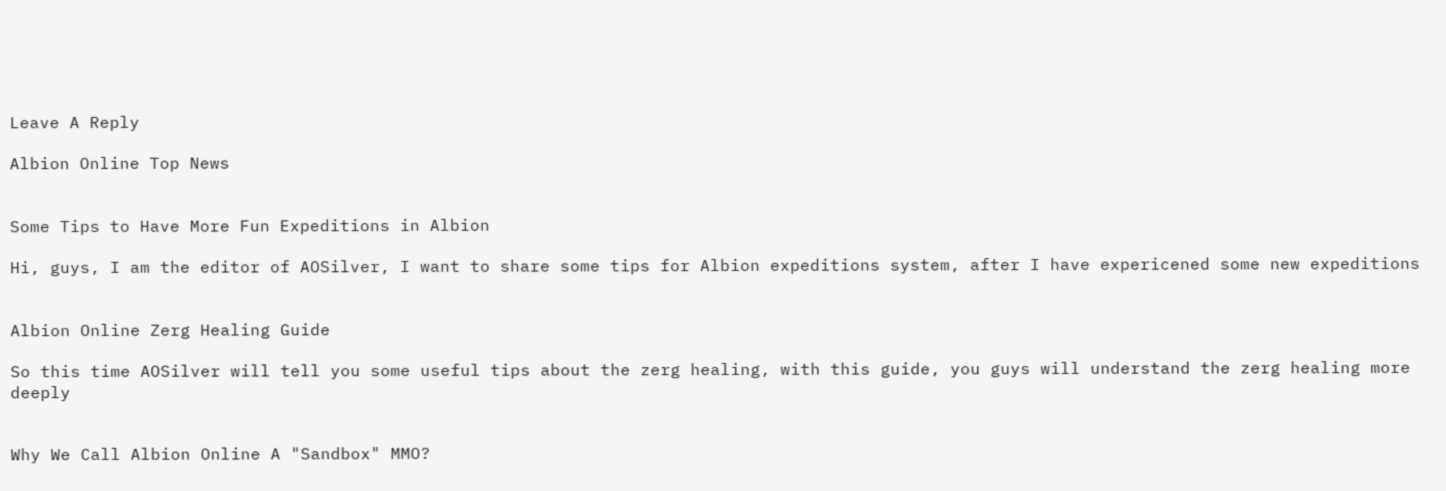Leave A Reply

Albion Online Top News


Some Tips to Have More Fun Expeditions in Albion

Hi, guys, I am the editor of AOSilver, I want to share some tips for Albion expeditions system, after I have expericened some new expeditions


Albion Online Zerg Healing Guide

So this time AOSilver will tell you some useful tips about the zerg healing, with this guide, you guys will understand the zerg healing more deeply


Why We Call Albion Online A "Sandbox" MMO?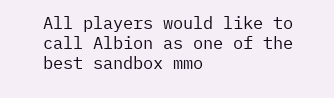All players would like to call Albion as one of the best sandbox mmo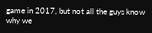game in 2017, but not all the guys know why we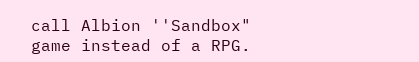call Albion ''Sandbox" game instead of a RPG.